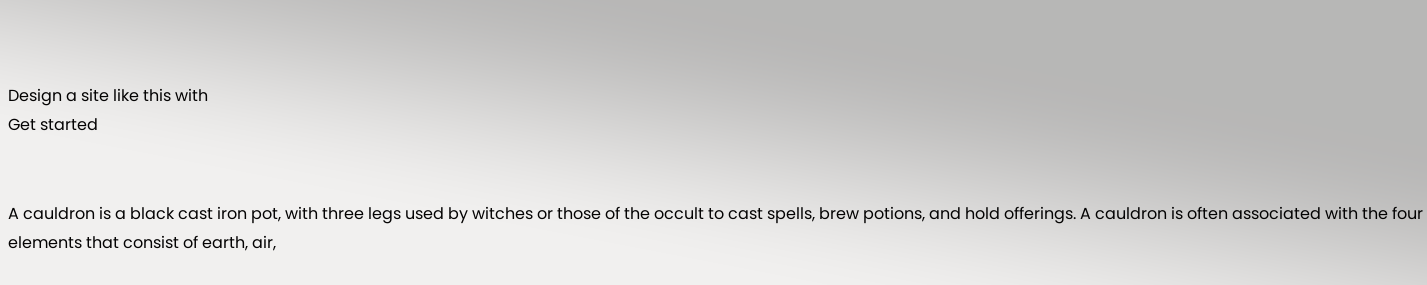Design a site like this with
Get started


A cauldron is a black cast iron pot, with three legs used by witches or those of the occult to cast spells, brew potions, and hold offerings. A cauldron is often associated with the four elements that consist of earth, air,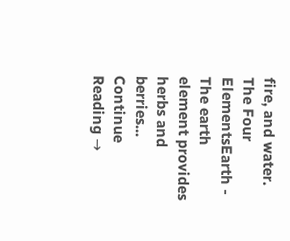fire, and water. The Four ElementsEarth - The earth element provides herbs and berries... Continue Reading →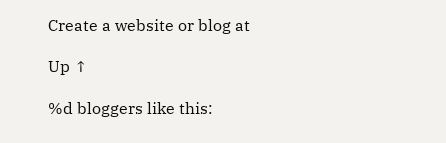Create a website or blog at

Up ↑

%d bloggers like this: